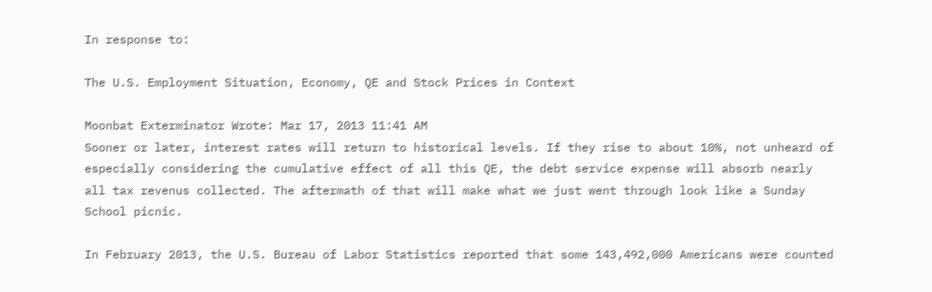In response to:

The U.S. Employment Situation, Economy, QE and Stock Prices in Context

Moonbat Exterminator Wrote: Mar 17, 2013 11:41 AM
Sooner or later, interest rates will return to historical levels. If they rise to about 10%, not unheard of especially considering the cumulative effect of all this QE, the debt service expense will absorb nearly all tax revenus collected. The aftermath of that will make what we just went through look like a Sunday School picnic.

In February 2013, the U.S. Bureau of Labor Statistics reported that some 143,492,000 Americans were counted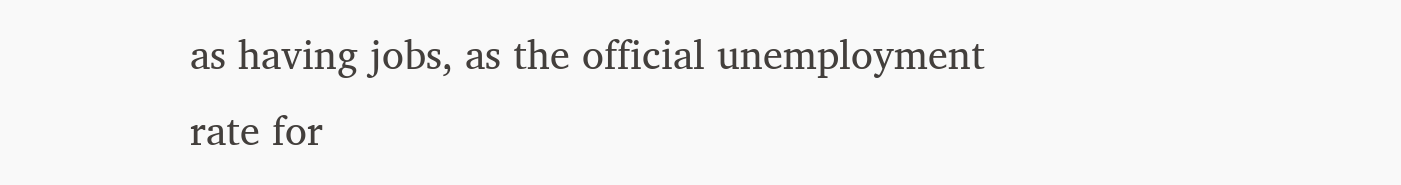as having jobs, as the official unemployment rate for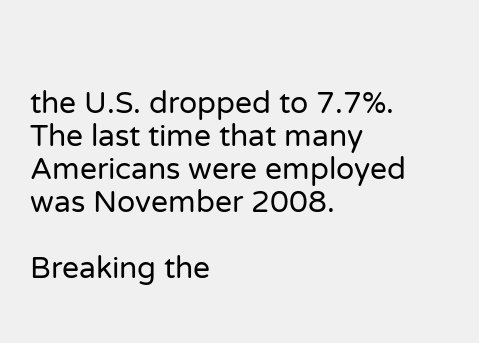the U.S. dropped to 7.7%. The last time that many Americans were employed was November 2008.

Breaking the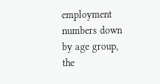employment numbers down by age group, the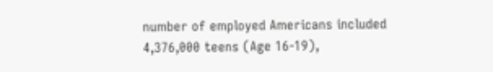number of employed Americans included 4,376,000 teens (Age 16-19),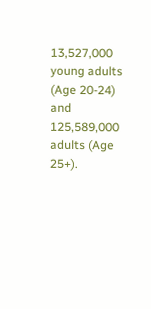13,527,000 young adults (Age 20-24) and 125,589,000 adults (Age 25+).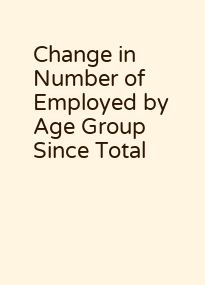Change in Number of Employed by Age Group Since Total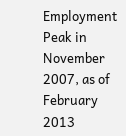Employment Peak in November 2007, as of February 2013